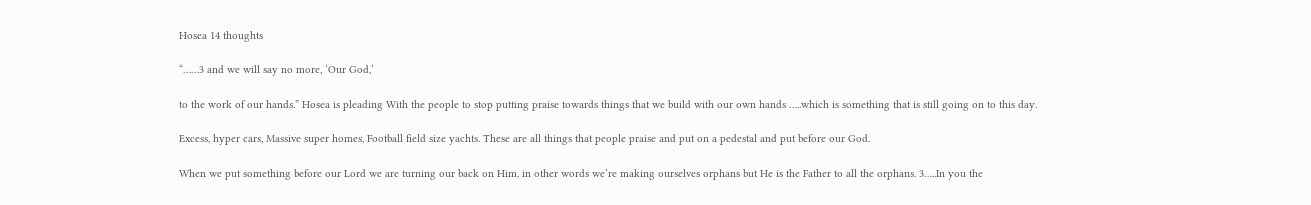Hosea 14 thoughts

“……3 and we will say no more, ‘Our God,’

to the work of our hands.” Hosea is pleading With the people to stop putting praise towards things that we build with our own hands …..which is something that is still going on to this day.

Excess, hyper cars, Massive super homes, Football field size yachts. These are all things that people praise and put on a pedestal and put before our God.

When we put something before our Lord we are turning our back on Him, in other words we’re making ourselves orphans but He is the Father to all the orphans. 3…..In you the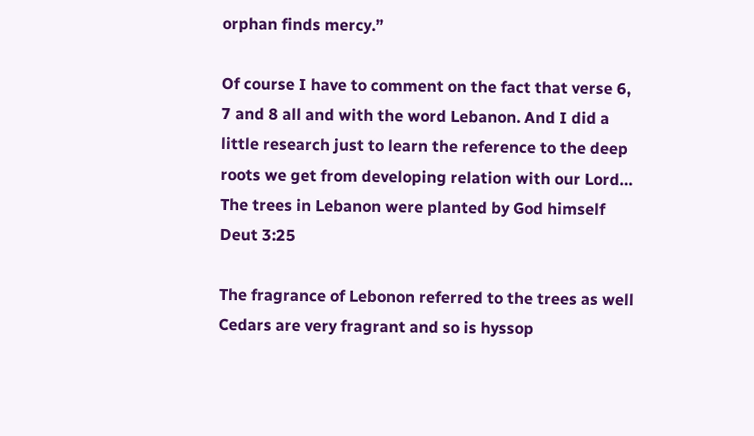orphan finds mercy.”

Of course I have to comment on the fact that verse 6, 7 and 8 all and with the word Lebanon. And I did a little research just to learn the reference to the deep roots we get from developing relation with our Lord… The trees in Lebanon were planted by God himself Deut 3:25

The fragrance of Lebonon referred to the trees as well Cedars are very fragrant and so is hyssop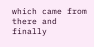which came from there and finally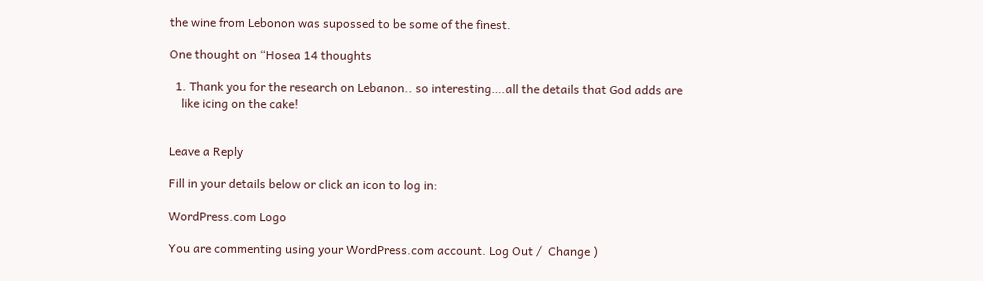the wine from Lebonon was supossed to be some of the finest.

One thought on “Hosea 14 thoughts

  1. Thank you for the research on Lebanon.. so interesting….all the details that God adds are
    like icing on the cake!


Leave a Reply

Fill in your details below or click an icon to log in:

WordPress.com Logo

You are commenting using your WordPress.com account. Log Out /  Change )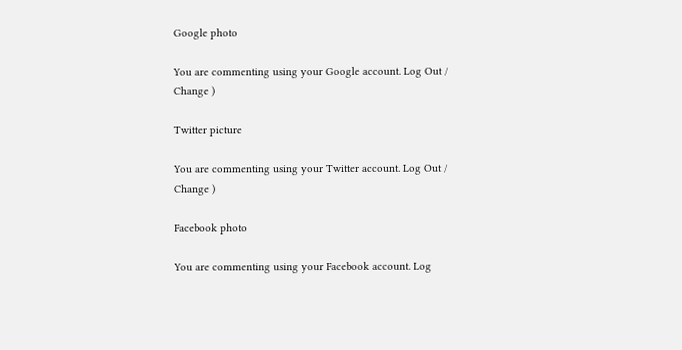Google photo

You are commenting using your Google account. Log Out /  Change )

Twitter picture

You are commenting using your Twitter account. Log Out /  Change )

Facebook photo

You are commenting using your Facebook account. Log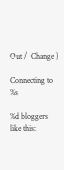Out /  Change )

Connecting to %s

%d bloggers like this: